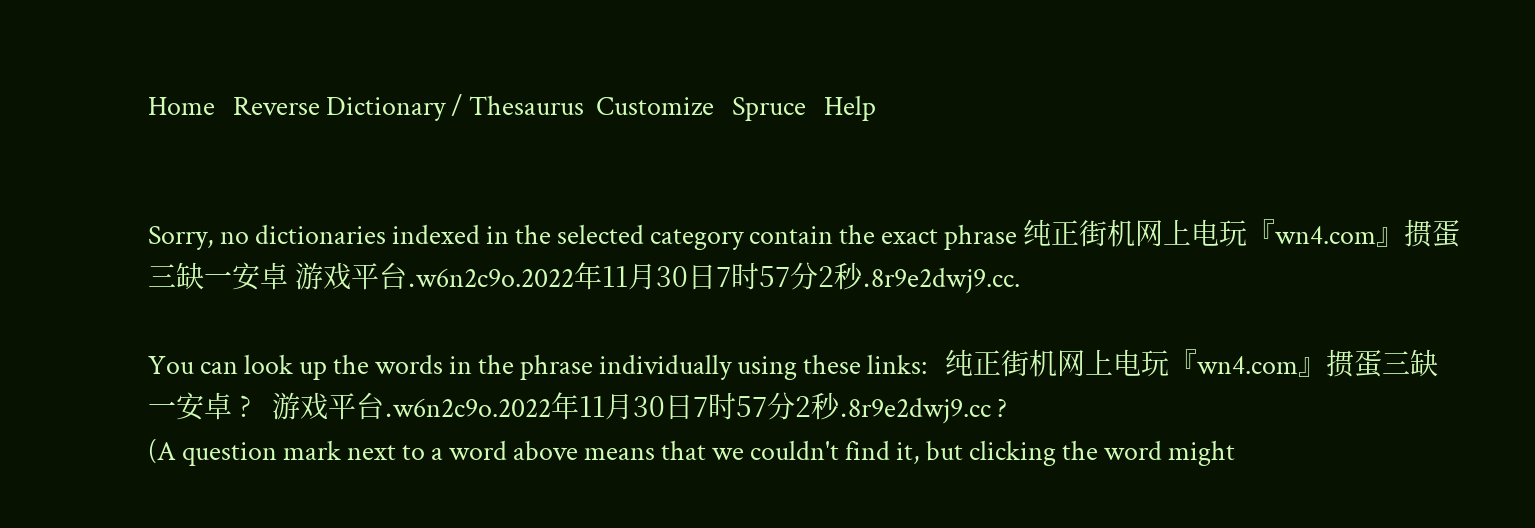Home   Reverse Dictionary / Thesaurus  Customize   Spruce   Help


Sorry, no dictionaries indexed in the selected category contain the exact phrase 纯正街机网上电玩『wn4.com』掼蛋三缺一安卓 游戏平台.w6n2c9o.2022年11月30日7时57分2秒.8r9e2dwj9.cc.

You can look up the words in the phrase individually using these links:   纯正街机网上电玩『wn4.com』掼蛋三缺一安卓 ?   游戏平台.w6n2c9o.2022年11月30日7时57分2秒.8r9e2dwj9.cc ?
(A question mark next to a word above means that we couldn't find it, but clicking the word might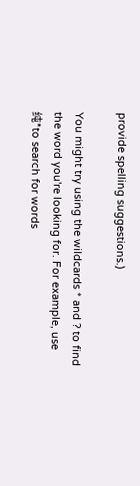provide spelling suggestions.)

You might try using the wildcards * and ? to find the word you're looking for. For example, use
纯*to search for words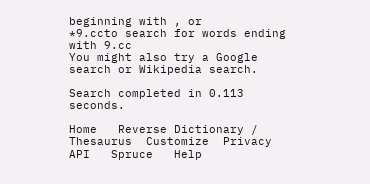beginning with , or
*9.ccto search for words ending with 9.cc
You might also try a Google search or Wikipedia search.

Search completed in 0.113 seconds.

Home   Reverse Dictionary / Thesaurus  Customize  Privacy   API   Spruce   Help